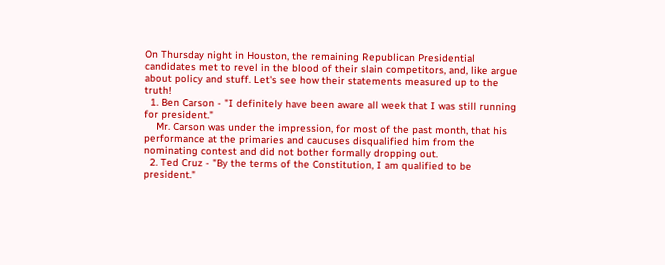On Thursday night in Houston, the remaining Republican Presidential candidates met to revel in the blood of their slain competitors, and, like argue about policy and stuff. Let's see how their statements measured up to the truth!
  1. Ben Carson - "I definitely have been aware all week that I was still running for president."
    Mr. Carson was under the impression, for most of the past month, that his performance at the primaries and caucuses disqualified him from the nominating contest and did not bother formally dropping out.
  2. Ted Cruz - "By the terms of the Constitution, I am qualified to be president."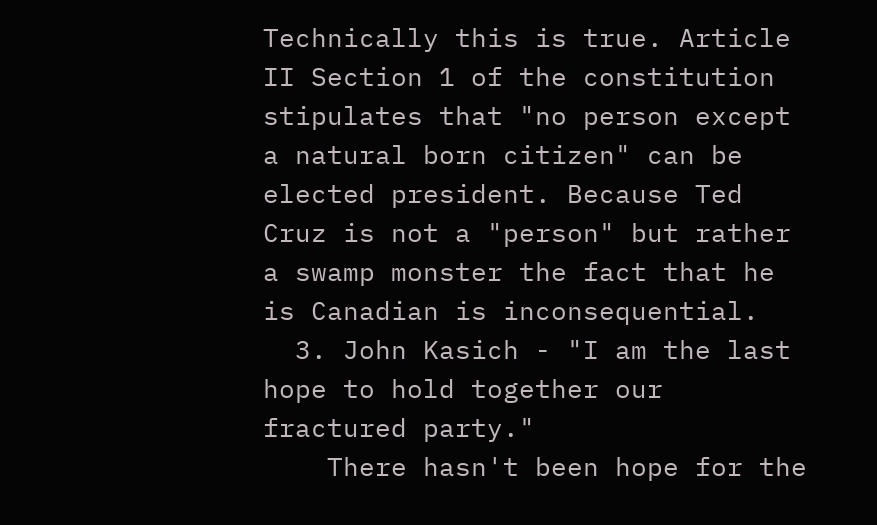Technically this is true. Article II Section 1 of the constitution stipulates that "no person except a natural born citizen" can be elected president. Because Ted Cruz is not a "person" but rather a swamp monster the fact that he is Canadian is inconsequential.
  3. John Kasich - "I am the last hope to hold together our fractured party."
    There hasn't been hope for the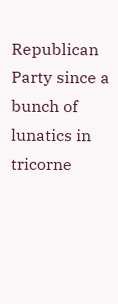Republican Party since a bunch of lunatics in tricorne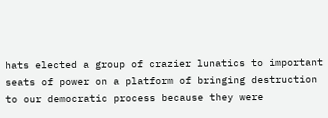hats elected a group of crazier lunatics to important seats of power on a platform of bringing destruction to our democratic process because they were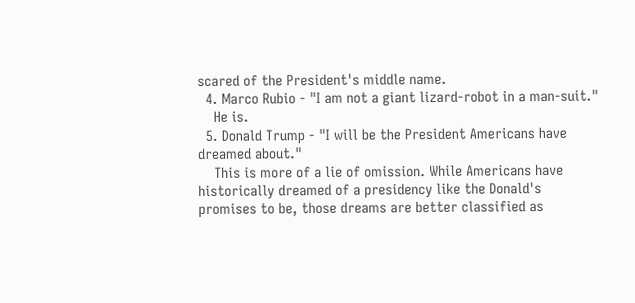scared of the President's middle name.
  4. Marco Rubio - "I am not a giant lizard-robot in a man-suit."
    He is.
  5. Donald Trump - "I will be the President Americans have dreamed about."
    This is more of a lie of omission. While Americans have historically dreamed of a presidency like the Donald's promises to be, those dreams are better classified as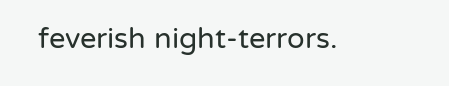feverish night-terrors.